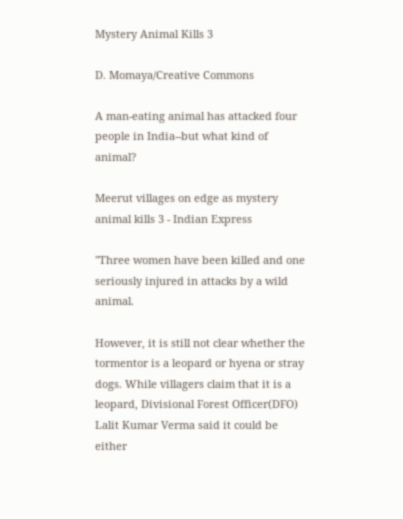Mystery Animal Kills 3

D. Momaya/Creative Commons

A man-eating animal has attacked four people in India--but what kind of animal?

Meerut villages on edge as mystery animal kills 3 - Indian Express

"Three women have been killed and one seriously injured in attacks by a wild animal.

However, it is still not clear whether the tormentor is a leopard or hyena or stray dogs. While villagers claim that it is a leopard, Divisional Forest Officer(DFO) Lalit Kumar Verma said it could be either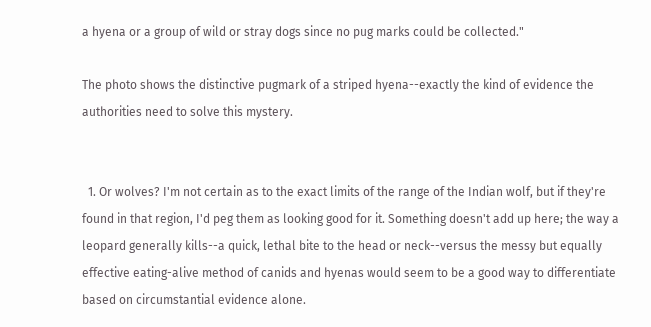a hyena or a group of wild or stray dogs since no pug marks could be collected."

The photo shows the distinctive pugmark of a striped hyena--exactly the kind of evidence the authorities need to solve this mystery.


  1. Or wolves? I'm not certain as to the exact limits of the range of the Indian wolf, but if they're found in that region, I'd peg them as looking good for it. Something doesn't add up here; the way a leopard generally kills--a quick, lethal bite to the head or neck--versus the messy but equally effective eating-alive method of canids and hyenas would seem to be a good way to differentiate based on circumstantial evidence alone.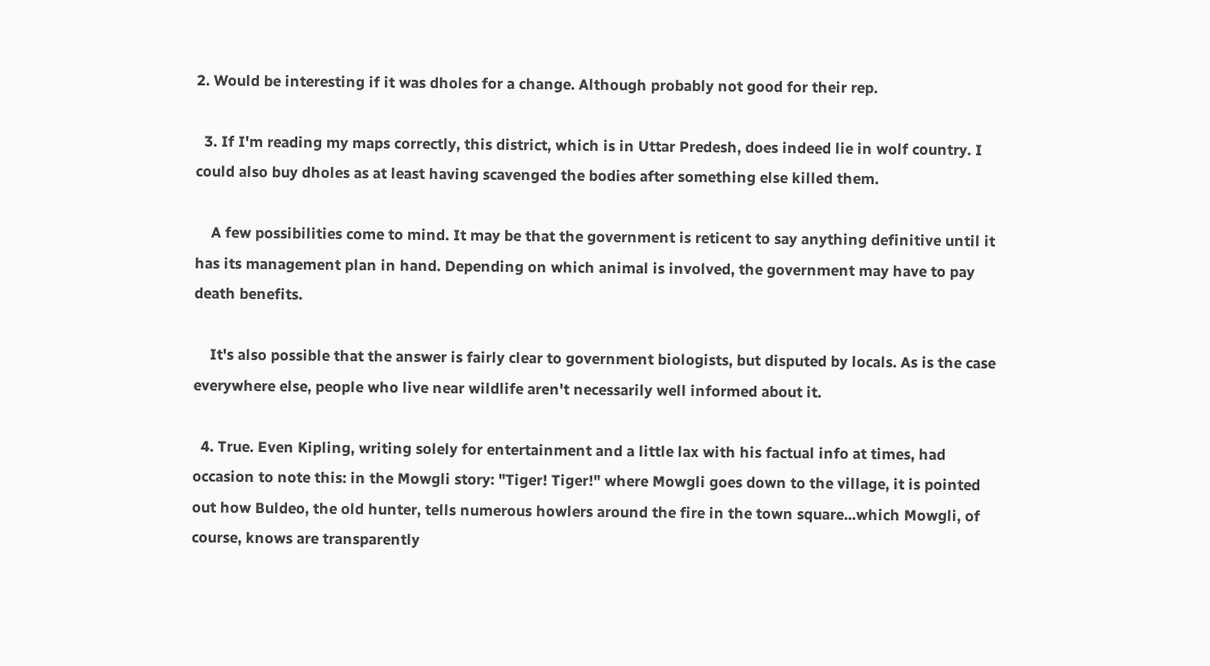2. Would be interesting if it was dholes for a change. Although probably not good for their rep.

  3. If I'm reading my maps correctly, this district, which is in Uttar Predesh, does indeed lie in wolf country. I could also buy dholes as at least having scavenged the bodies after something else killed them.

    A few possibilities come to mind. It may be that the government is reticent to say anything definitive until it has its management plan in hand. Depending on which animal is involved, the government may have to pay death benefits.

    It's also possible that the answer is fairly clear to government biologists, but disputed by locals. As is the case everywhere else, people who live near wildlife aren't necessarily well informed about it.

  4. True. Even Kipling, writing solely for entertainment and a little lax with his factual info at times, had occasion to note this: in the Mowgli story: "Tiger! Tiger!" where Mowgli goes down to the village, it is pointed out how Buldeo, the old hunter, tells numerous howlers around the fire in the town square...which Mowgli, of course, knows are transparently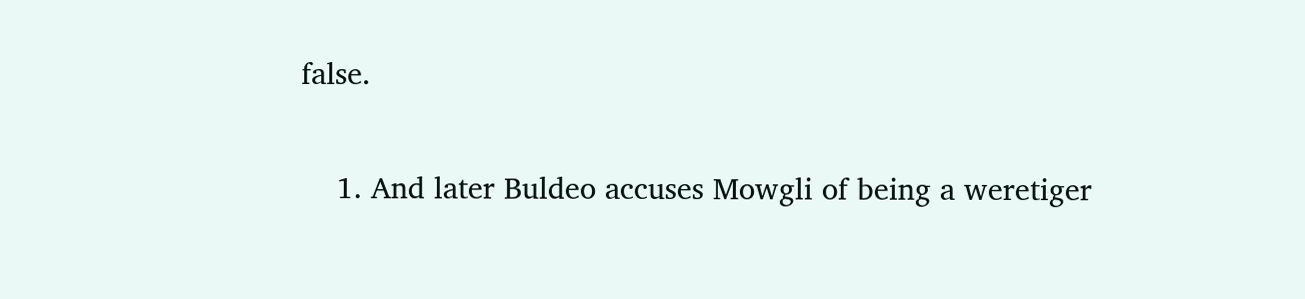false.

    1. And later Buldeo accuses Mowgli of being a weretiger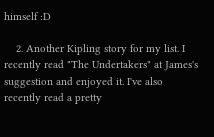himself :D

    2. Another Kipling story for my list. I recently read "The Undertakers" at James's suggestion and enjoyed it. I've also recently read a pretty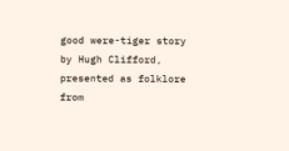good were-tiger story by Hugh Clifford, presented as folklore from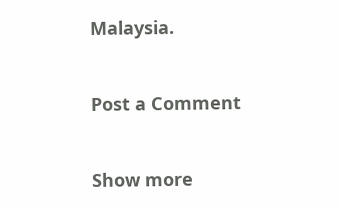Malaysia.


Post a Comment


Show more